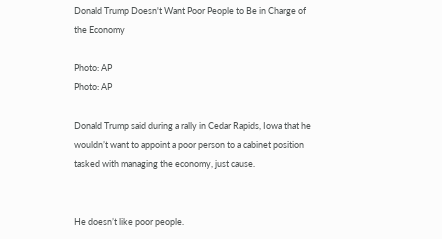Donald Trump Doesn't Want Poor People to Be in Charge of the Economy

Photo: AP
Photo: AP

Donald Trump said during a rally in Cedar Rapids, Iowa that he wouldn’t want to appoint a poor person to a cabinet position tasked with managing the economy, just cause.


He doesn’t like poor people.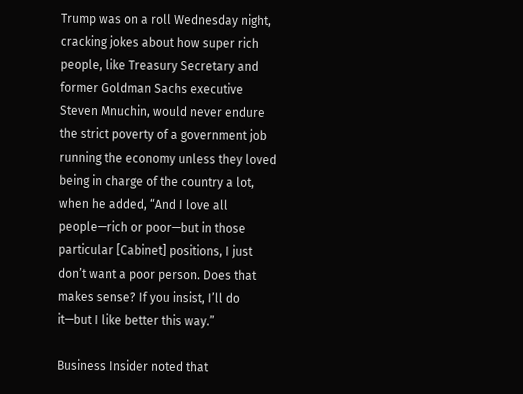Trump was on a roll Wednesday night, cracking jokes about how super rich people, like Treasury Secretary and former Goldman Sachs executive Steven Mnuchin, would never endure the strict poverty of a government job running the economy unless they loved being in charge of the country a lot, when he added, “And I love all people—rich or poor—but in those particular [Cabinet] positions, I just don’t want a poor person. Does that makes sense? If you insist, I’ll do it—but I like better this way.”

Business Insider noted that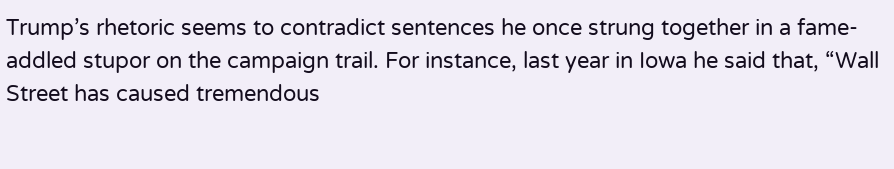Trump’s rhetoric seems to contradict sentences he once strung together in a fame-addled stupor on the campaign trail. For instance, last year in Iowa he said that, “Wall Street has caused tremendous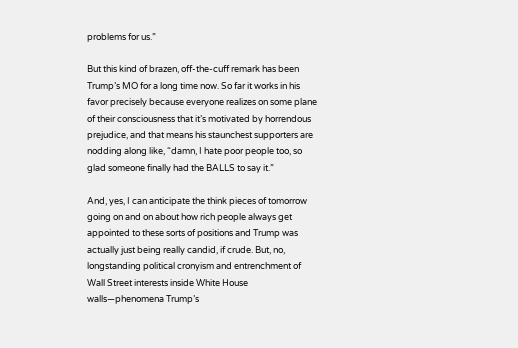problems for us.”

But this kind of brazen, off-the-cuff remark has been Trump’s MO for a long time now. So far it works in his favor precisely because everyone realizes on some plane of their consciousness that it’s motivated by horrendous prejudice, and that means his staunchest supporters are nodding along like, “damn, I hate poor people too, so glad someone finally had the BALLS to say it.”

And, yes, I can anticipate the think pieces of tomorrow going on and on about how rich people always get appointed to these sorts of positions and Trump was actually just being really candid, if crude. But, no, longstanding political cronyism and entrenchment of Wall Street interests inside White House walls—phenomena Trump’s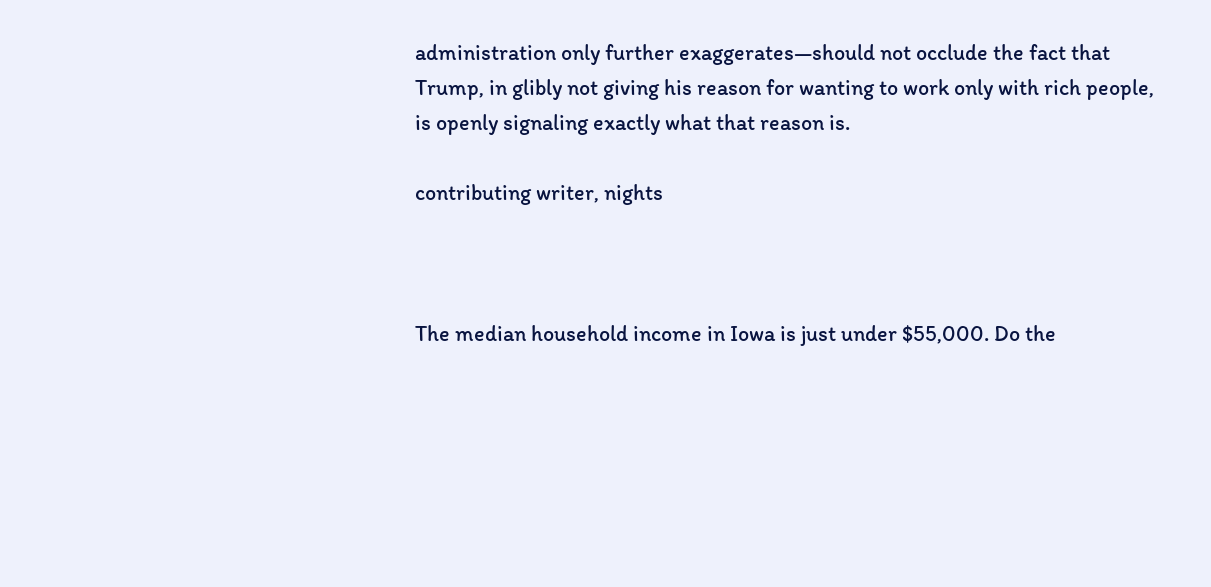administration only further exaggerates—should not occlude the fact that Trump, in glibly not giving his reason for wanting to work only with rich people, is openly signaling exactly what that reason is.

contributing writer, nights



The median household income in Iowa is just under $55,000. Do the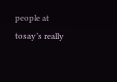people at tosay’s really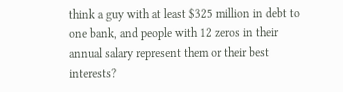think a guy with at least $325 million in debt to one bank, and people with 12 zeros in their annual salary represent them or their best interests?